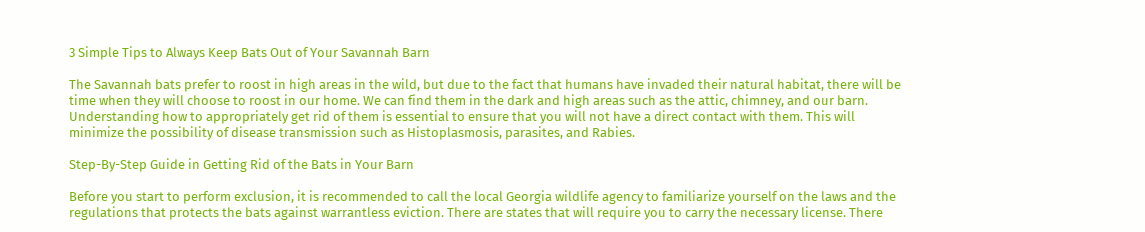3 Simple Tips to Always Keep Bats Out of Your Savannah Barn

The Savannah bats prefer to roost in high areas in the wild, but due to the fact that humans have invaded their natural habitat, there will be time when they will choose to roost in our home. We can find them in the dark and high areas such as the attic, chimney, and our barn. Understanding how to appropriately get rid of them is essential to ensure that you will not have a direct contact with them. This will minimize the possibility of disease transmission such as Histoplasmosis, parasites, and Rabies.

Step-By-Step Guide in Getting Rid of the Bats in Your Barn

Before you start to perform exclusion, it is recommended to call the local Georgia wildlife agency to familiarize yourself on the laws and the regulations that protects the bats against warrantless eviction. There are states that will require you to carry the necessary license. There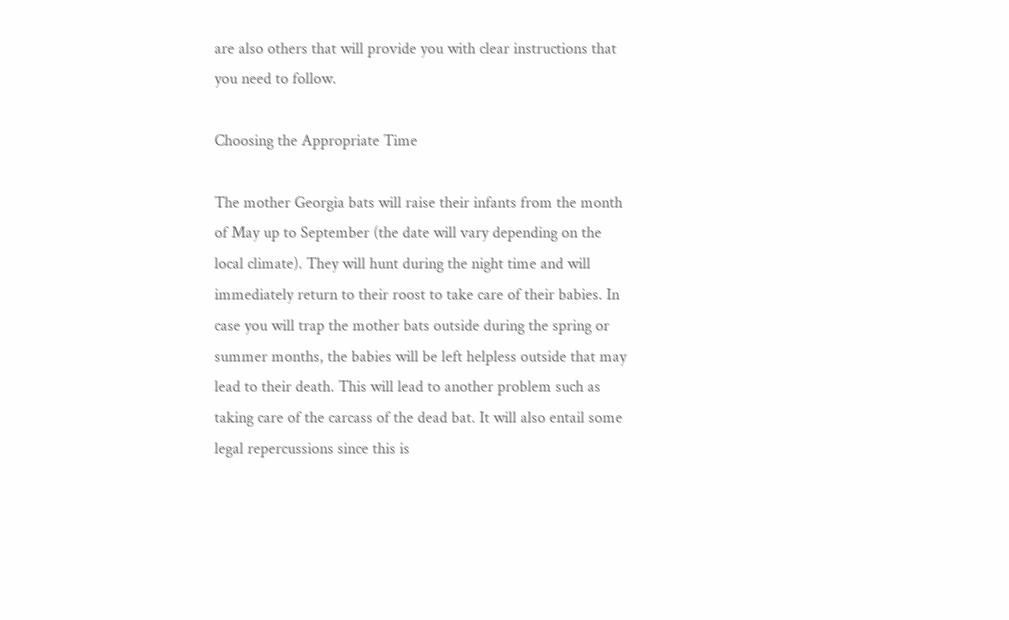are also others that will provide you with clear instructions that you need to follow.

Choosing the Appropriate Time

The mother Georgia bats will raise their infants from the month of May up to September (the date will vary depending on the local climate). They will hunt during the night time and will immediately return to their roost to take care of their babies. In case you will trap the mother bats outside during the spring or summer months, the babies will be left helpless outside that may lead to their death. This will lead to another problem such as taking care of the carcass of the dead bat. It will also entail some legal repercussions since this is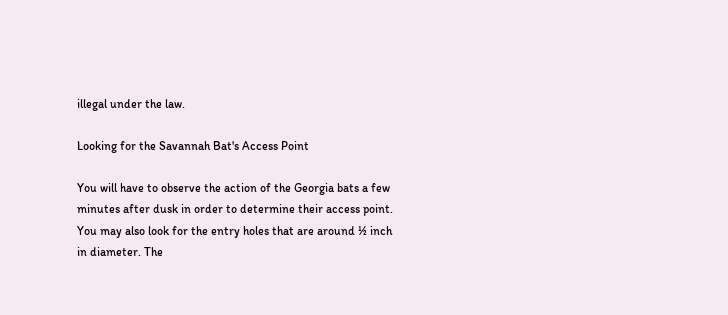illegal under the law.

Looking for the Savannah Bat's Access Point

You will have to observe the action of the Georgia bats a few minutes after dusk in order to determine their access point. You may also look for the entry holes that are around ½ inch in diameter. The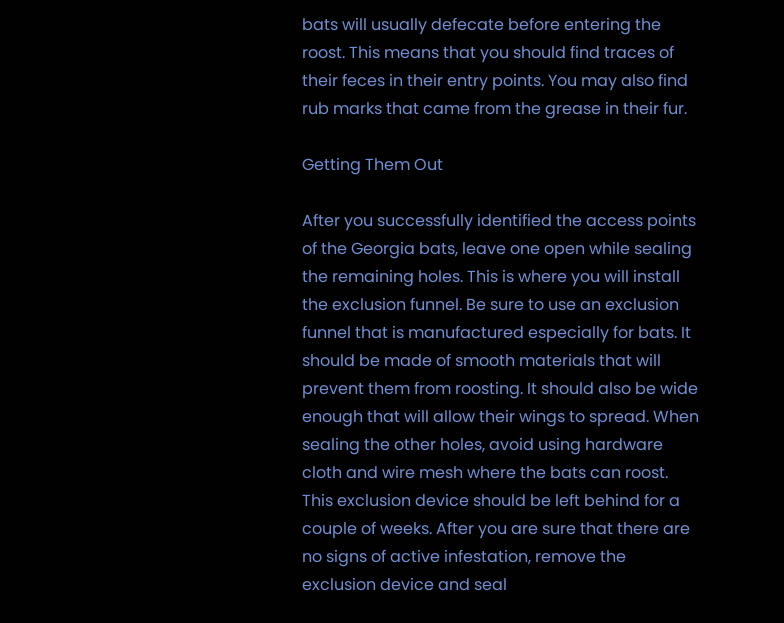bats will usually defecate before entering the roost. This means that you should find traces of their feces in their entry points. You may also find rub marks that came from the grease in their fur.

Getting Them Out

After you successfully identified the access points of the Georgia bats, leave one open while sealing the remaining holes. This is where you will install the exclusion funnel. Be sure to use an exclusion funnel that is manufactured especially for bats. It should be made of smooth materials that will prevent them from roosting. It should also be wide enough that will allow their wings to spread. When sealing the other holes, avoid using hardware cloth and wire mesh where the bats can roost. This exclusion device should be left behind for a couple of weeks. After you are sure that there are no signs of active infestation, remove the exclusion device and seal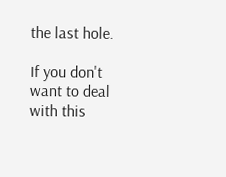the last hole.

If you don't want to deal with this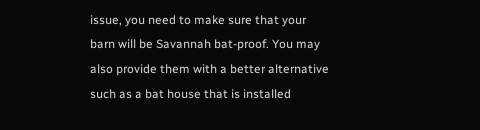issue, you need to make sure that your barn will be Savannah bat-proof. You may also provide them with a better alternative such as a bat house that is installed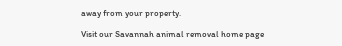away from your property.

Visit our Savannah animal removal home page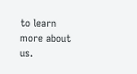to learn more about us.